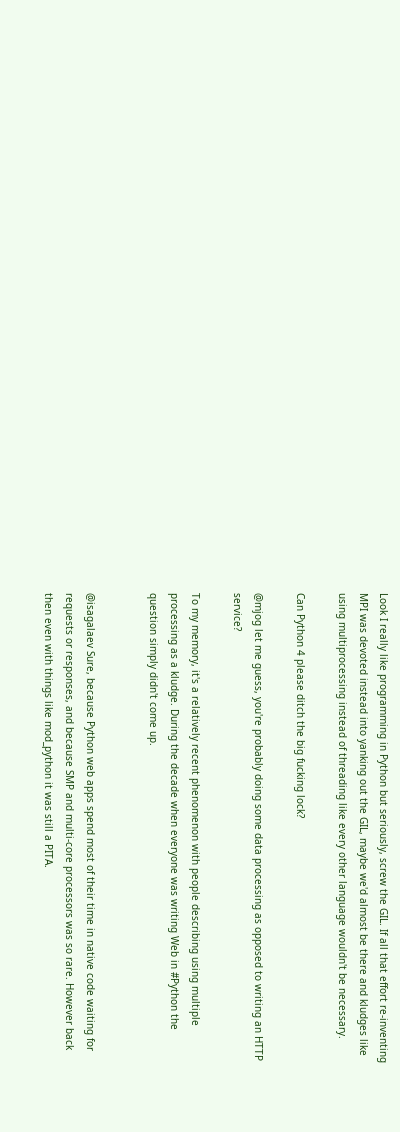Look I really like programming in Python but seriously, screw the GIL. If all that effort re-inventing MPI was devoted instead into yanking out the GIL, maybe we'd almost be there and kludges like using multiprocessing instead of threading like every other language wouldn't be necessary.

Can Python 4 please ditch the big fucking lock?

@mjog let me guess, you're probably doing some data processing as opposed to writing an HTTP service?

To my memory, it's a relatively recent phenomenon with people describing using multiple processing as a kludge. During the decade when everyone was writing Web in #Python the question simply didn't come up.


@isagalaev Sure, because Python web apps spend most of their time in native code waiting for requests or responses, and because SMP and multi-core processors was so rare. However back then even with things like mod_python it was still a PITA.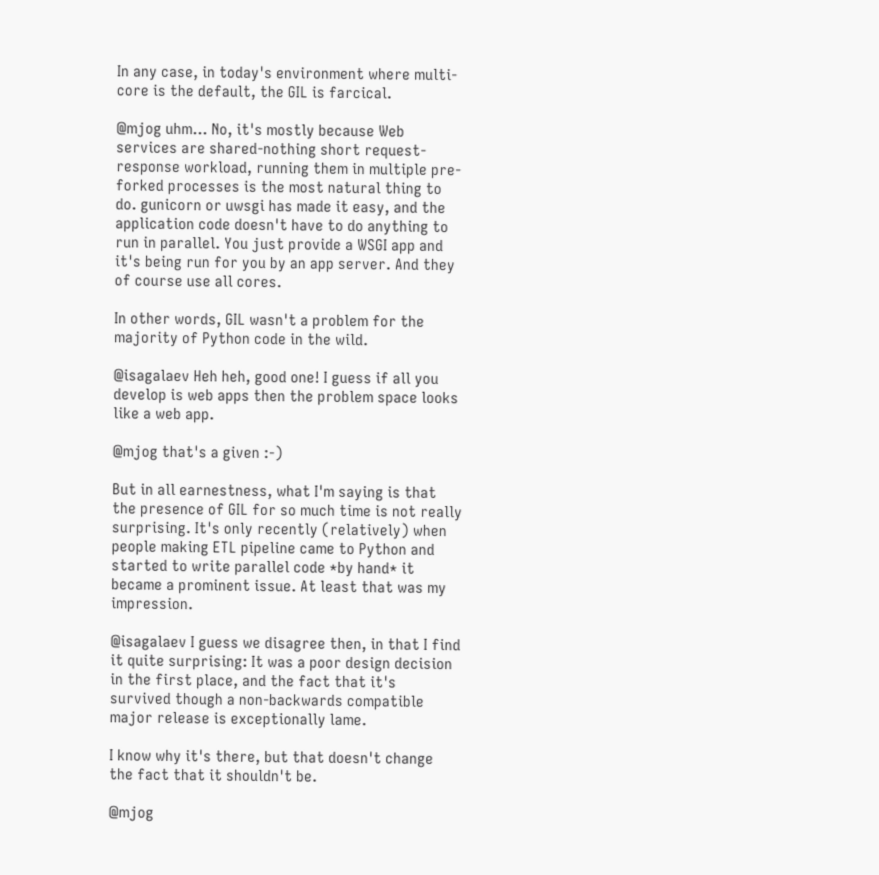In any case, in today's environment where multi-core is the default, the GIL is farcical.

@mjog uhm… No, it's mostly because Web services are shared-nothing short request-response workload, running them in multiple pre-forked processes is the most natural thing to do. gunicorn or uwsgi has made it easy, and the application code doesn't have to do anything to run in parallel. You just provide a WSGI app and it's being run for you by an app server. And they of course use all cores.

In other words, GIL wasn't a problem for the majority of Python code in the wild.

@isagalaev Heh heh, good one! I guess if all you develop is web apps then the problem space looks like a web app.

@mjog that's a given :-)

But in all earnestness, what I'm saying is that the presence of GIL for so much time is not really surprising. It's only recently (relatively) when people making ETL pipeline came to Python and started to write parallel code *by hand* it became a prominent issue. At least that was my impression.

@isagalaev I guess we disagree then, in that I find it quite surprising: It was a poor design decision in the first place, and the fact that it's survived though a non-backwards compatible major release is exceptionally lame.

I know why it's there, but that doesn't change the fact that it shouldn't be.

@mjog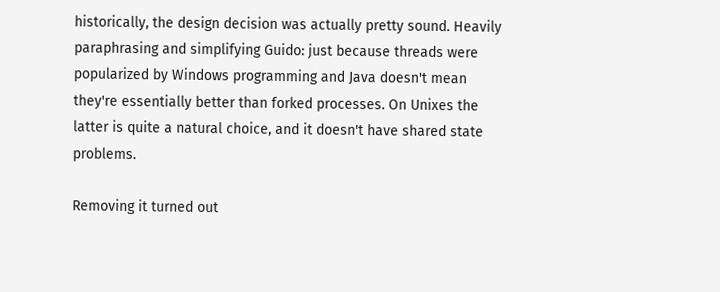historically, the design decision was actually pretty sound. Heavily paraphrasing and simplifying Guido: just because threads were popularized by Windows programming and Java doesn't mean they're essentially better than forked processes. On Unixes the latter is quite a natural choice, and it doesn't have shared state problems.

Removing it turned out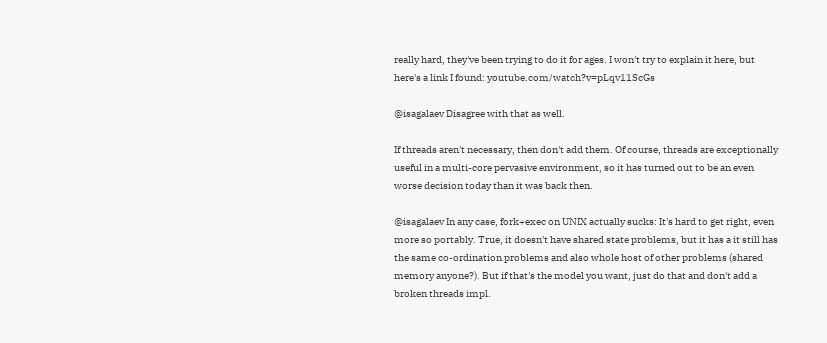really hard, they've been trying to do it for ages. I won't try to explain it here, but here's a link I found: youtube.com/watch?v=pLqv11ScGs

@isagalaev Disagree with that as well.

If threads aren't necessary, then don't add them. Of course, threads are exceptionally useful in a multi-core pervasive environment, so it has turned out to be an even worse decision today than it was back then.

@isagalaev In any case, fork+exec on UNIX actually sucks: It's hard to get right, even more so portably. True, it doesn't have shared state problems, but it has a it still has the same co-ordination problems and also whole host of other problems (shared memory anyone?). But if that's the model you want, just do that and don't add a broken threads impl.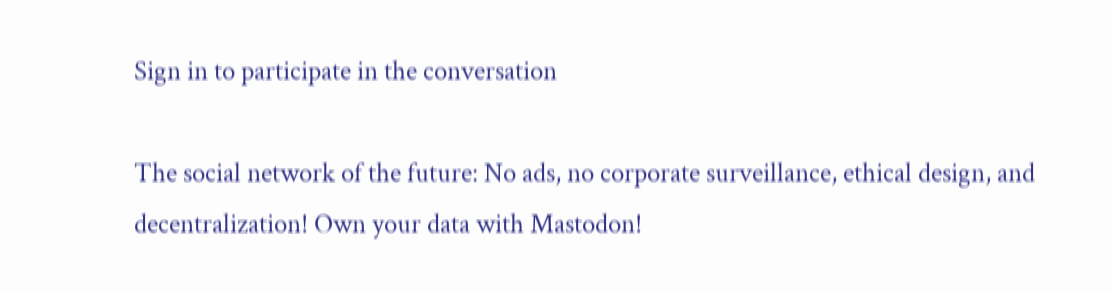Sign in to participate in the conversation

The social network of the future: No ads, no corporate surveillance, ethical design, and decentralization! Own your data with Mastodon!